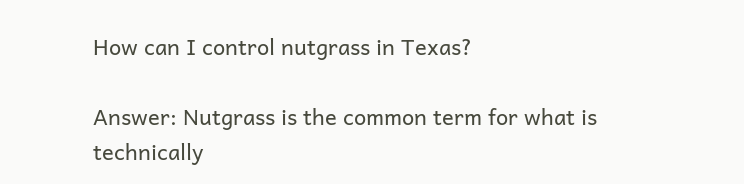How can I control nutgrass in Texas?

Answer: Nutgrass is the common term for what is technically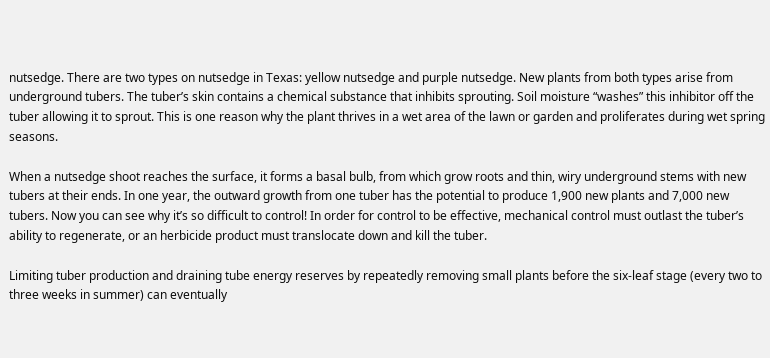nutsedge. There are two types on nutsedge in Texas: yellow nutsedge and purple nutsedge. New plants from both types arise from underground tubers. The tuber’s skin contains a chemical substance that inhibits sprouting. Soil moisture “washes” this inhibitor off the tuber allowing it to sprout. This is one reason why the plant thrives in a wet area of the lawn or garden and proliferates during wet spring seasons.

When a nutsedge shoot reaches the surface, it forms a basal bulb, from which grow roots and thin, wiry underground stems with new tubers at their ends. In one year, the outward growth from one tuber has the potential to produce 1,900 new plants and 7,000 new tubers. Now you can see why it’s so difficult to control! In order for control to be effective, mechanical control must outlast the tuber’s ability to regenerate, or an herbicide product must translocate down and kill the tuber.

Limiting tuber production and draining tube energy reserves by repeatedly removing small plants before the six-leaf stage (every two to three weeks in summer) can eventually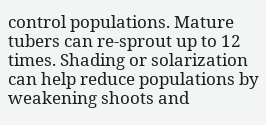control populations. Mature tubers can re-sprout up to 12 times. Shading or solarization can help reduce populations by weakening shoots and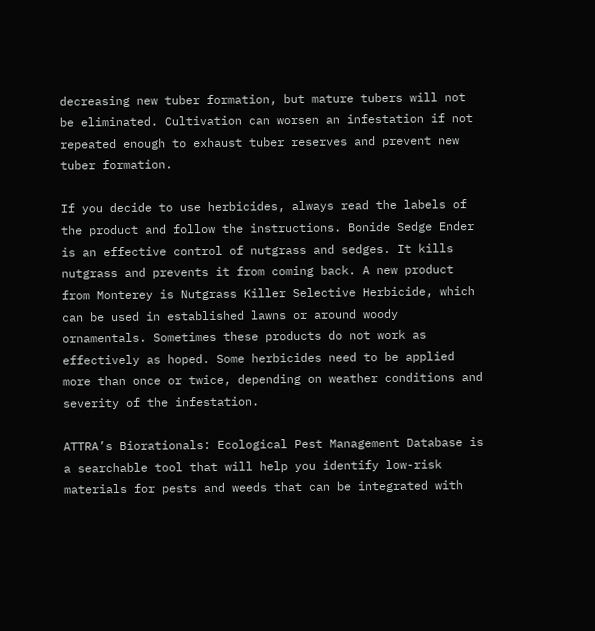decreasing new tuber formation, but mature tubers will not be eliminated. Cultivation can worsen an infestation if not repeated enough to exhaust tuber reserves and prevent new tuber formation.

If you decide to use herbicides, always read the labels of the product and follow the instructions. Bonide Sedge Ender is an effective control of nutgrass and sedges. It kills nutgrass and prevents it from coming back. A new product from Monterey is Nutgrass Killer Selective Herbicide, which can be used in established lawns or around woody ornamentals. Sometimes these products do not work as effectively as hoped. Some herbicides need to be applied more than once or twice, depending on weather conditions and severity of the infestation.

ATTRA’s Biorationals: Ecological Pest Management Database is a searchable tool that will help you identify low-risk materials for pests and weeds that can be integrated with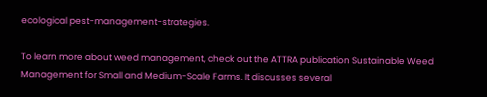ecological pest-management-strategies.

To learn more about weed management, check out the ATTRA publication Sustainable Weed Management for Small and Medium-Scale Farms. It discusses several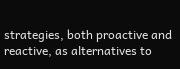strategies, both proactive and reactive, as alternatives to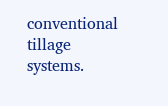conventional tillage systems.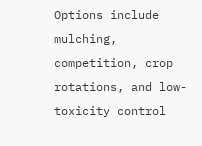Options include mulching, competition, crop rotations, and low-toxicity control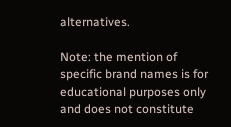alternatives.

Note: the mention of specific brand names is for educational purposes only and does not constitute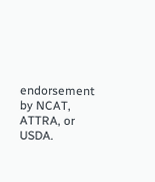endorsement by NCAT, ATTRA, or USDA.